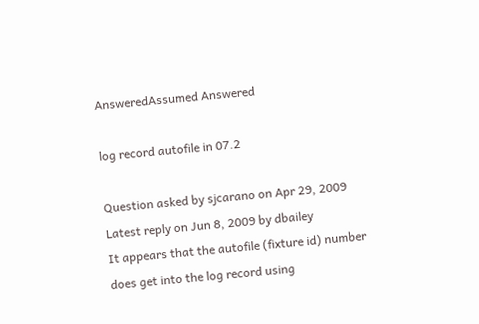AnsweredAssumed Answered

log record autofile in 07.2

Question asked by sjcarano on Apr 29, 2009
Latest reply on Jun 8, 2009 by dbailey
It appears that the autofile (fixture id) number does get into the log record using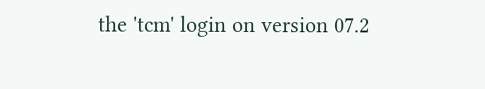the 'tcm' login on version 07.2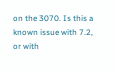on the 3070. Is this a known issue with 7.2, or with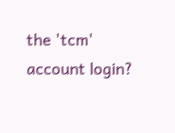the 'tcm' account login?